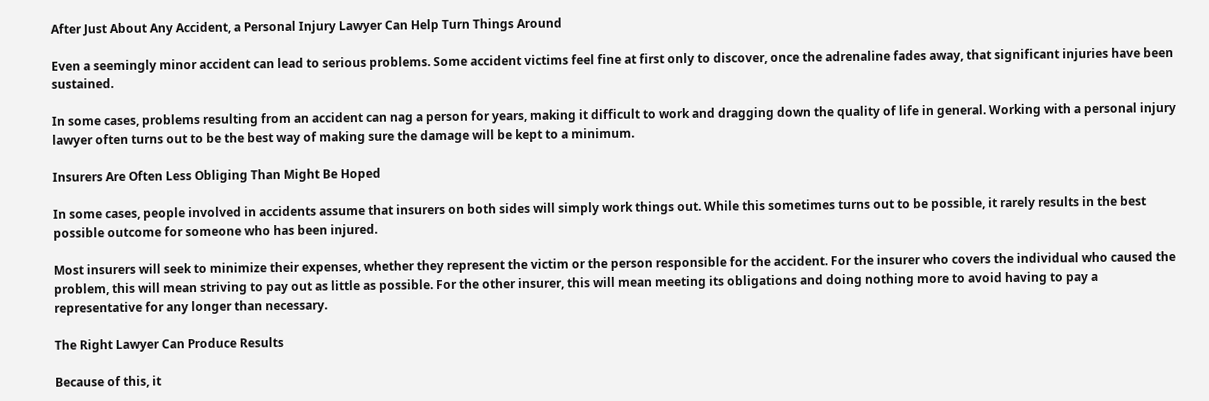After Just About Any Accident, a Personal Injury Lawyer Can Help Turn Things Around

Even a seemingly minor accident can lead to serious problems. Some accident victims feel fine at first only to discover, once the adrenaline fades away, that significant injuries have been sustained.

In some cases, problems resulting from an accident can nag a person for years, making it difficult to work and dragging down the quality of life in general. Working with a personal injury lawyer often turns out to be the best way of making sure the damage will be kept to a minimum.

Insurers Are Often Less Obliging Than Might Be Hoped

In some cases, people involved in accidents assume that insurers on both sides will simply work things out. While this sometimes turns out to be possible, it rarely results in the best possible outcome for someone who has been injured.

Most insurers will seek to minimize their expenses, whether they represent the victim or the person responsible for the accident. For the insurer who covers the individual who caused the problem, this will mean striving to pay out as little as possible. For the other insurer, this will mean meeting its obligations and doing nothing more to avoid having to pay a representative for any longer than necessary.

The Right Lawyer Can Produce Results

Because of this, it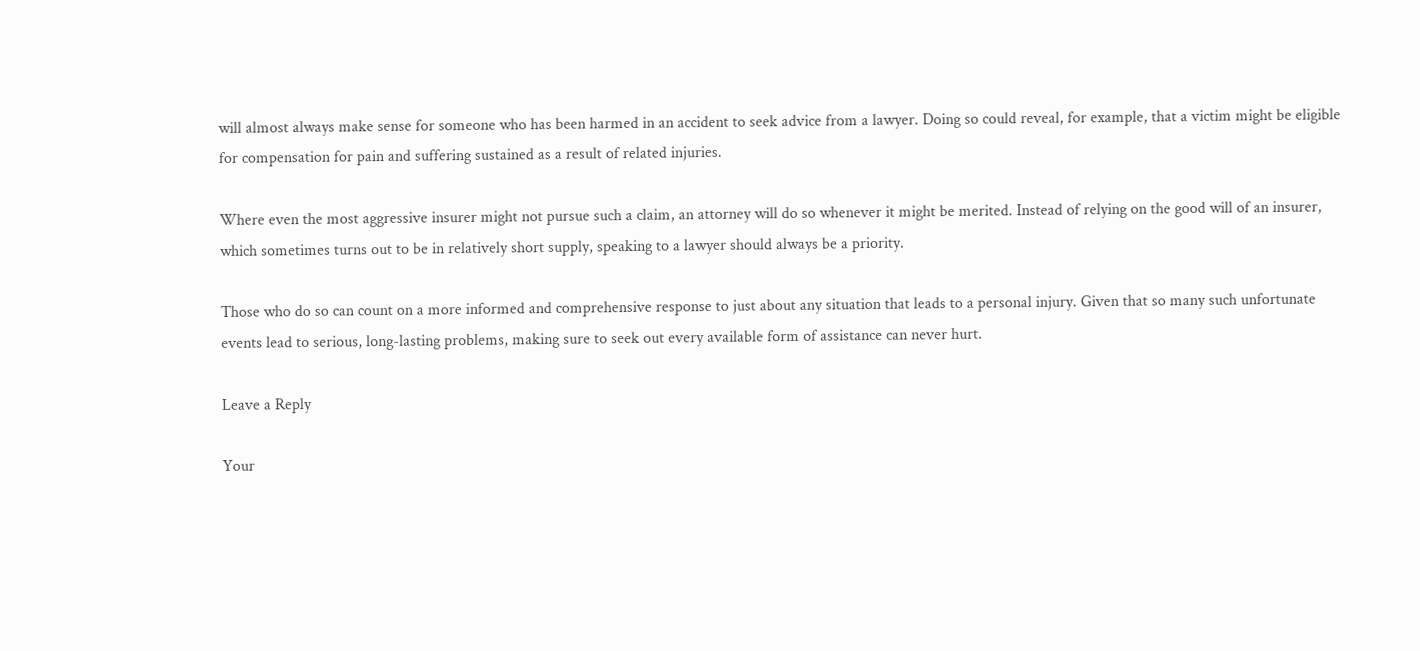will almost always make sense for someone who has been harmed in an accident to seek advice from a lawyer. Doing so could reveal, for example, that a victim might be eligible for compensation for pain and suffering sustained as a result of related injuries.

Where even the most aggressive insurer might not pursue such a claim, an attorney will do so whenever it might be merited. Instead of relying on the good will of an insurer, which sometimes turns out to be in relatively short supply, speaking to a lawyer should always be a priority.

Those who do so can count on a more informed and comprehensive response to just about any situation that leads to a personal injury. Given that so many such unfortunate events lead to serious, long-lasting problems, making sure to seek out every available form of assistance can never hurt.

Leave a Reply

Your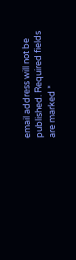email address will not be published. Required fields are marked *